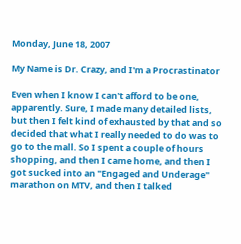Monday, June 18, 2007

My Name is Dr. Crazy, and I'm a Procrastinator

Even when I know I can't afford to be one, apparently. Sure, I made many detailed lists, but then I felt kind of exhausted by that and so decided that what I really needed to do was to go to the mall. So I spent a couple of hours shopping, and then I came home, and then I got sucked into an "Engaged and Underage" marathon on MTV, and then I talked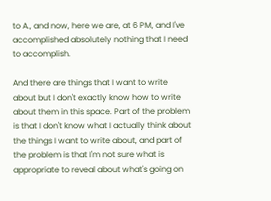to A., and now, here we are, at 6 PM, and I've accomplished absolutely nothing that I need to accomplish.

And there are things that I want to write about but I don't exactly know how to write about them in this space. Part of the problem is that I don't know what I actually think about the things I want to write about, and part of the problem is that I'm not sure what is appropriate to reveal about what's going on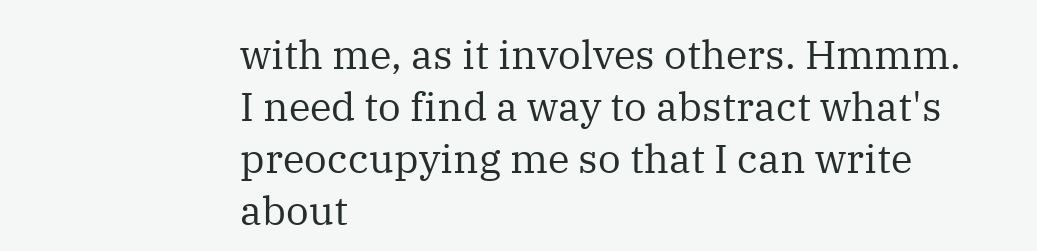with me, as it involves others. Hmmm. I need to find a way to abstract what's preoccupying me so that I can write about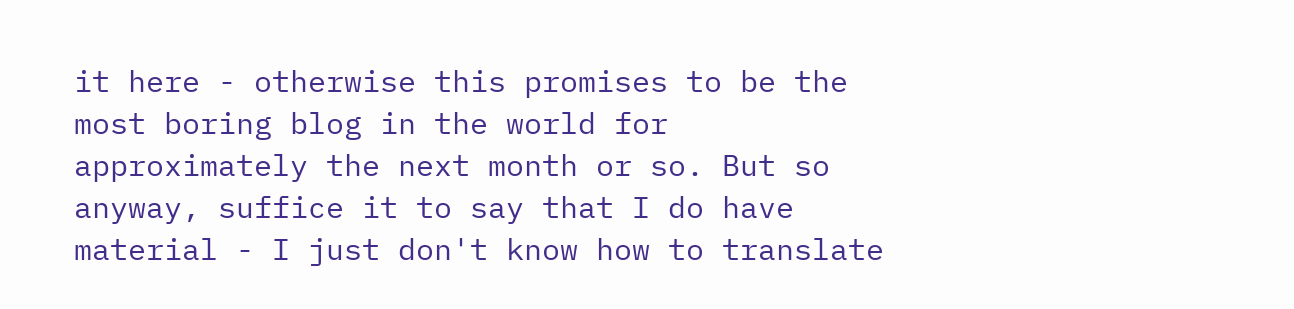it here - otherwise this promises to be the most boring blog in the world for approximately the next month or so. But so anyway, suffice it to say that I do have material - I just don't know how to translate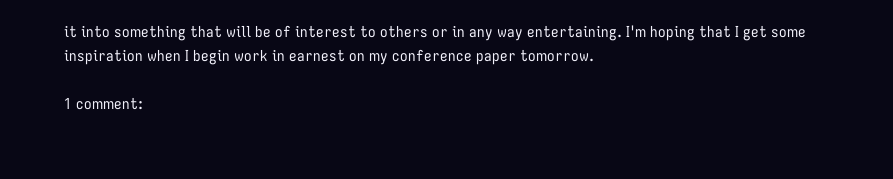it into something that will be of interest to others or in any way entertaining. I'm hoping that I get some inspiration when I begin work in earnest on my conference paper tomorrow.

1 comment: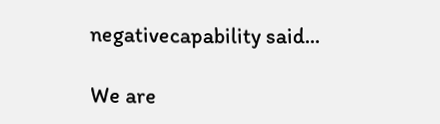negativecapability said...

We are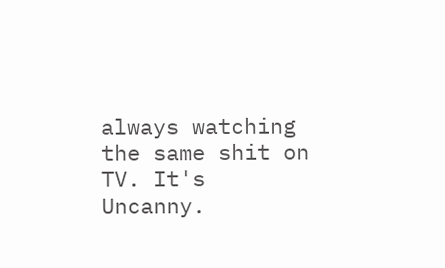always watching the same shit on TV. It's Uncanny.